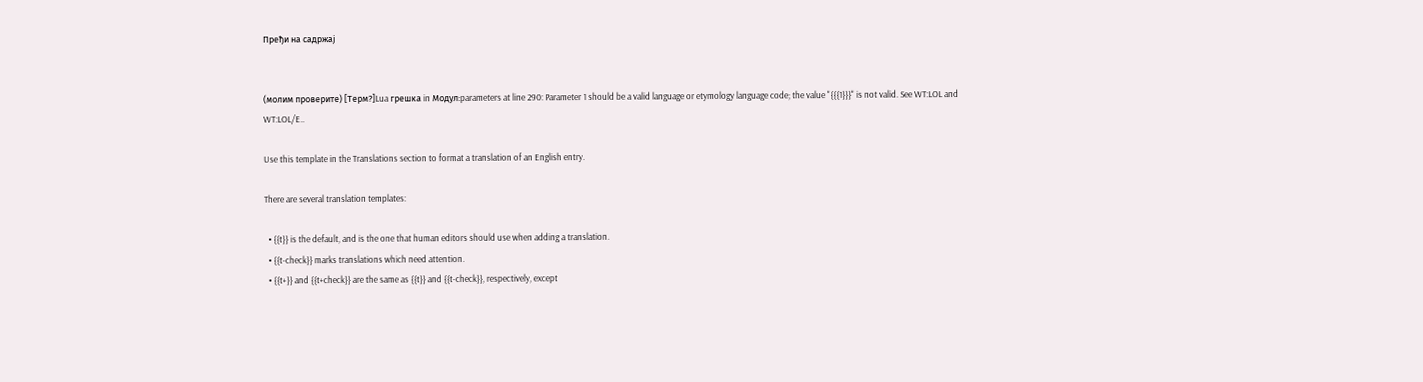Пређи на садржај


(молим проверите) [Терм?]Lua грешка in Модул:parameters at line 290: Parameter 1 should be a valid language or etymology language code; the value "{{{1}}}" is not valid. See WT:LOL and WT:LOL/E..

Use this template in the Translations section to format a translation of an English entry.

There are several translation templates:

  • {{t}} is the default, and is the one that human editors should use when adding a translation.
  • {{t-check}} marks translations which need attention.
  • {{t+}} and {{t+check}} are the same as {{t}} and {{t-check}}, respectively, except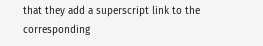that they add a superscript link to the corresponding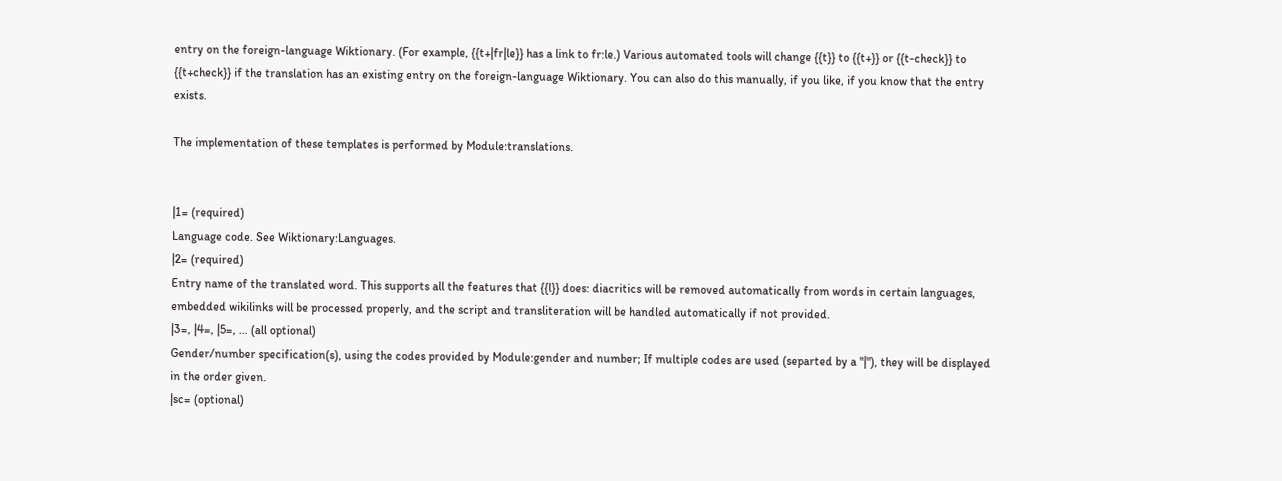entry on the foreign-language Wiktionary. (For example, {{t+|fr|le}} has a link to fr:le.) Various automated tools will change {{t}} to {{t+}} or {{t-check}} to {{t+check}} if the translation has an existing entry on the foreign-language Wiktionary. You can also do this manually, if you like, if you know that the entry exists.

The implementation of these templates is performed by Module:translations.


|1= (required)
Language code. See Wiktionary:Languages.
|2= (required)
Entry name of the translated word. This supports all the features that {{l}} does: diacritics will be removed automatically from words in certain languages, embedded wikilinks will be processed properly, and the script and transliteration will be handled automatically if not provided.
|3=, |4=, |5=, … (all optional)
Gender/number specification(s), using the codes provided by Module:gender and number; If multiple codes are used (separted by a "|"), they will be displayed in the order given.
|sc= (optional)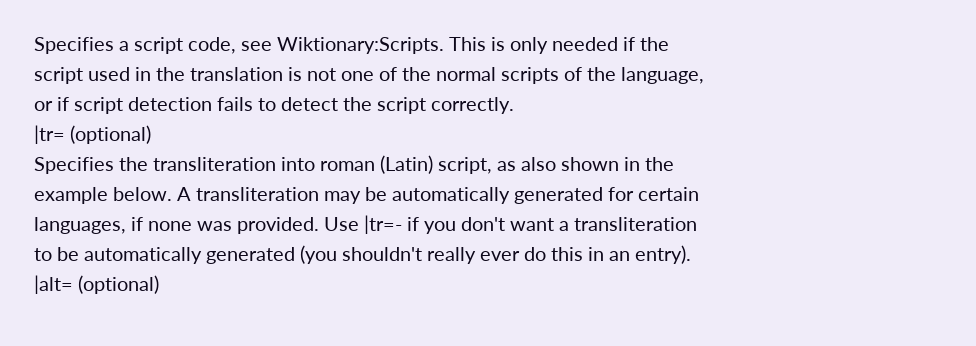Specifies a script code, see Wiktionary:Scripts. This is only needed if the script used in the translation is not one of the normal scripts of the language, or if script detection fails to detect the script correctly.
|tr= (optional)
Specifies the transliteration into roman (Latin) script, as also shown in the example below. A transliteration may be automatically generated for certain languages, if none was provided. Use |tr=- if you don't want a transliteration to be automatically generated (you shouldn't really ever do this in an entry).
|alt= (optional)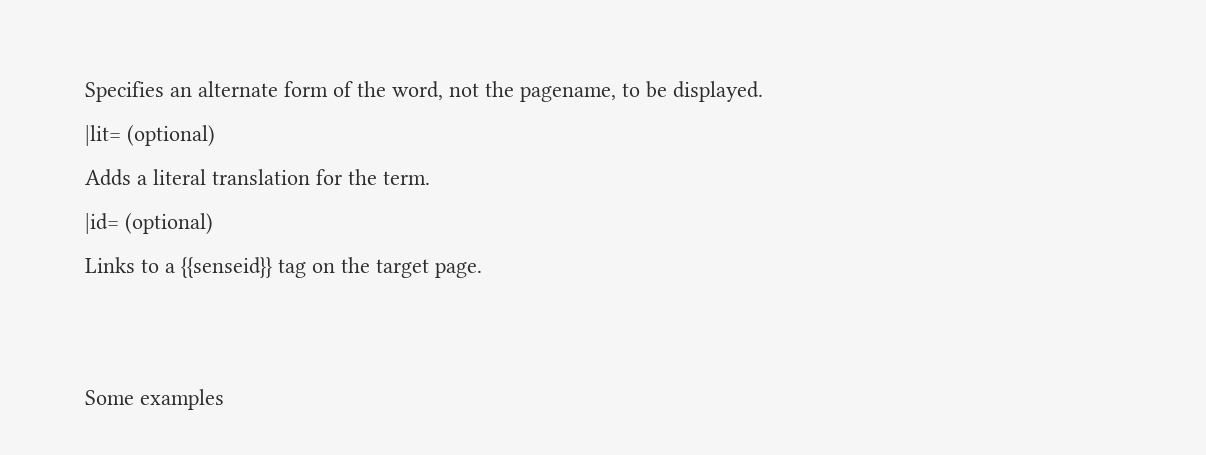Specifies an alternate form of the word, not the pagename, to be displayed.
|lit= (optional)
Adds a literal translation for the term.
|id= (optional)
Links to a {{senseid}} tag on the target page.


Some examples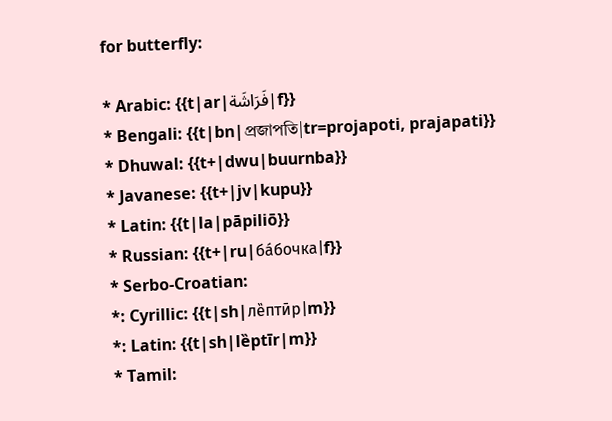for butterfly:

* Arabic: {{t|ar|فَرَاشَة|f}}
* Bengali: {{t|bn|প্রজাপতি|tr=projapoti, prajapati}}
* Dhuwal: {{t+|dwu|buurnba}}
* Javanese: {{t+|jv|kupu}}
* Latin: {{t|la|pāpiliō}}
* Russian: {{t+|ru|ба́бочка|f}}
* Serbo-Croatian:
*: Cyrillic: {{t|sh|ле̏птӣр|m}}
*: Latin: {{t|sh|lȅptīr|m}}
* Tamil: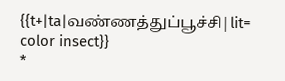{{t+|ta|வண்ணத்துப்பூச்சி|lit= color insect}}
*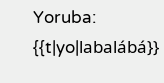Yoruba: {{t|yo|labalábá}}